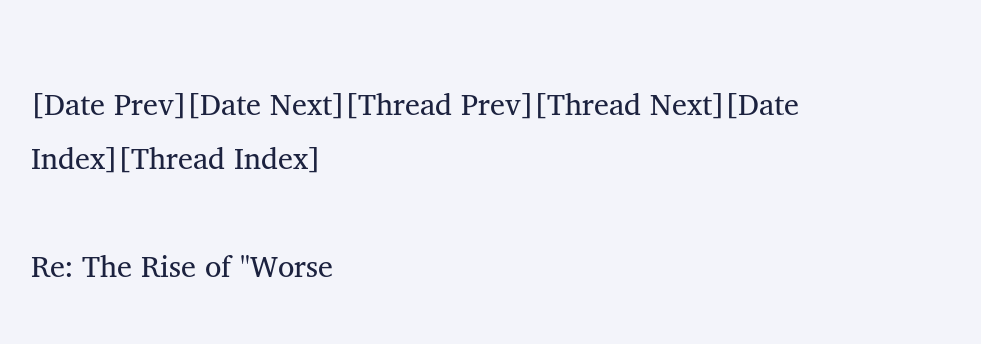[Date Prev][Date Next][Thread Prev][Thread Next][Date Index][Thread Index]

Re: The Rise of "Worse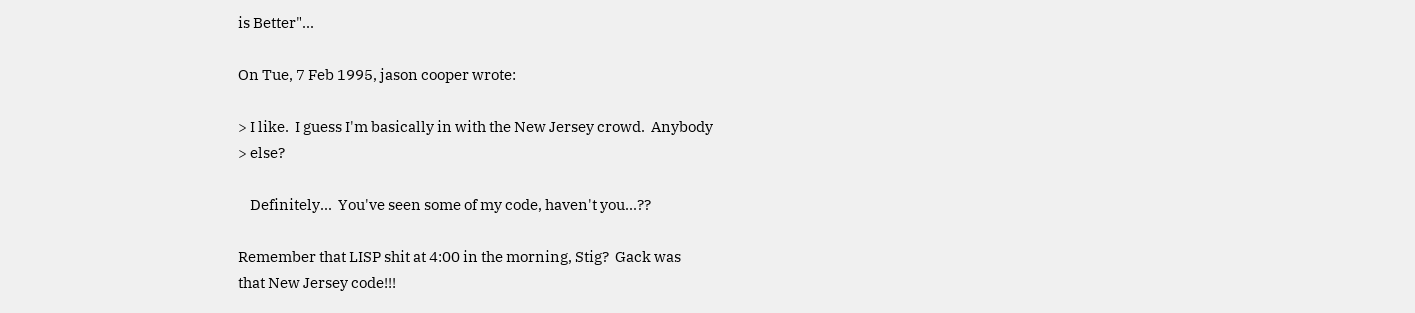is Better"...

On Tue, 7 Feb 1995, jason cooper wrote:

> I like.  I guess I'm basically in with the New Jersey crowd.  Anybody
> else?

    Definitely...  You've seen some of my code, haven't you...??

Remember that LISP shit at 4:00 in the morning, Stig?  Gack was
that New Jersey code!!!